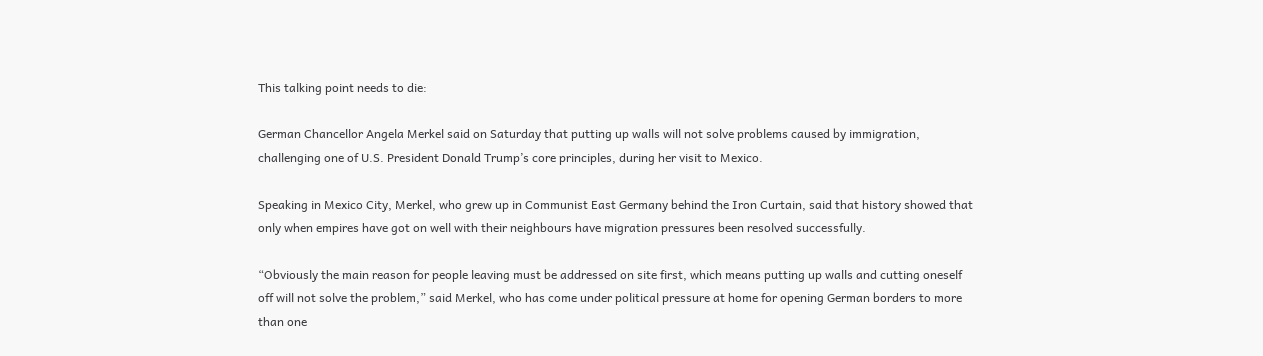This talking point needs to die:

German Chancellor Angela Merkel said on Saturday that putting up walls will not solve problems caused by immigration, challenging one of U.S. President Donald Trump’s core principles, during her visit to Mexico.

Speaking in Mexico City, Merkel, who grew up in Communist East Germany behind the Iron Curtain, said that history showed that only when empires have got on well with their neighbours have migration pressures been resolved successfully.

“Obviously the main reason for people leaving must be addressed on site first, which means putting up walls and cutting oneself off will not solve the problem,” said Merkel, who has come under political pressure at home for opening German borders to more than one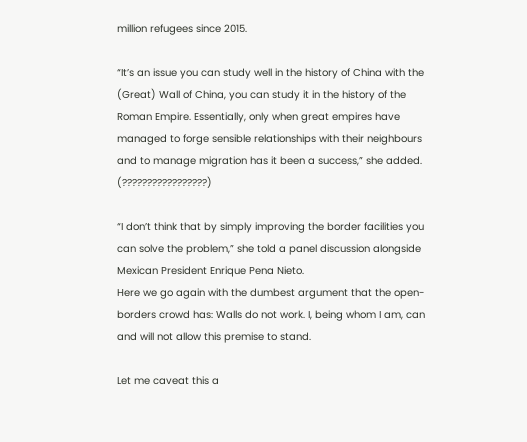million refugees since 2015.

“It’s an issue you can study well in the history of China with the (Great) Wall of China, you can study it in the history of the Roman Empire. Essentially, only when great empires have managed to forge sensible relationships with their neighbours and to manage migration has it been a success,” she added. (?????????????????)

“I don’t think that by simply improving the border facilities you can solve the problem,” she told a panel discussion alongside Mexican President Enrique Pena Nieto.
Here we go again with the dumbest argument that the open-borders crowd has: Walls do not work. I, being whom I am, can and will not allow this premise to stand.

Let me caveat this a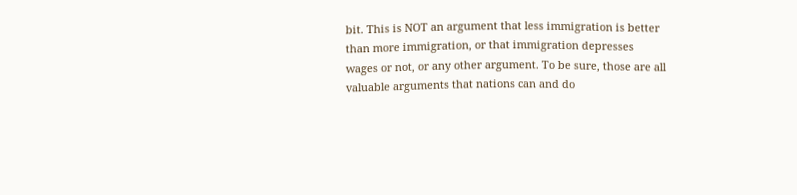bit. This is NOT an argument that less immigration is better than more immigration, or that immigration depresses wages or not, or any other argument. To be sure, those are all valuable arguments that nations can and do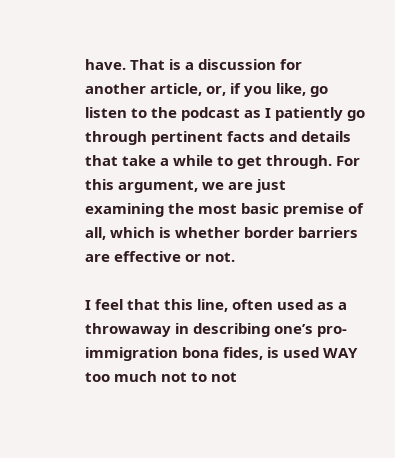have. That is a discussion for another article, or, if you like, go listen to the podcast as I patiently go through pertinent facts and details that take a while to get through. For this argument, we are just examining the most basic premise of all, which is whether border barriers are effective or not.

I feel that this line, often used as a throwaway in describing one’s pro-immigration bona fides, is used WAY too much not to not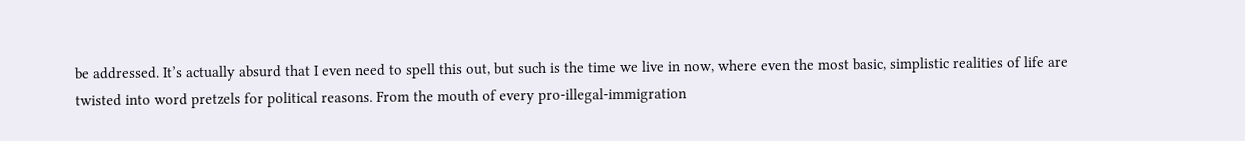be addressed. It’s actually absurd that I even need to spell this out, but such is the time we live in now, where even the most basic, simplistic realities of life are twisted into word pretzels for political reasons. From the mouth of every pro-illegal-immigration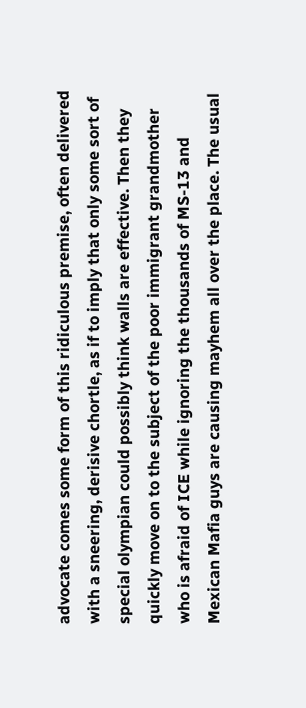advocate comes some form of this ridiculous premise, often delivered with a sneering, derisive chortle, as if to imply that only some sort of special olympian could possibly think walls are effective. Then they quickly move on to the subject of the poor immigrant grandmother who is afraid of ICE while ignoring the thousands of MS-13 and Mexican Mafia guys are causing mayhem all over the place. The usual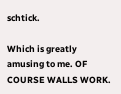schtick.

Which is greatly amusing to me. OF COURSE WALLS WORK.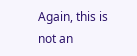Again, this is not an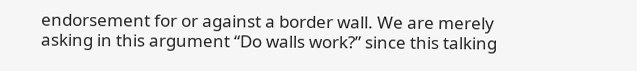endorsement for or against a border wall. We are merely asking in this argument “Do walls work?” since this talking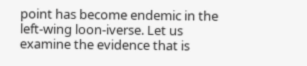point has become endemic in the left-wing loon-iverse. Let us examine the evidence that is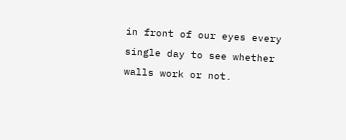in front of our eyes every single day to see whether walls work or not.